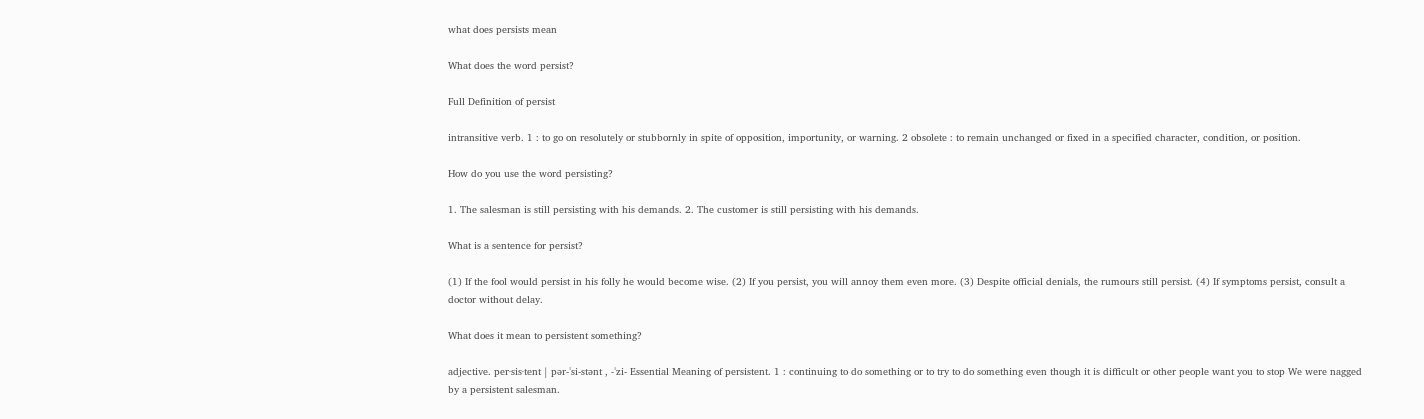what does persists mean

What does the word persist?

Full Definition of persist

intransitive verb. 1 : to go on resolutely or stubbornly in spite of opposition, importunity, or warning. 2 obsolete : to remain unchanged or fixed in a specified character, condition, or position.

How do you use the word persisting?

1. The salesman is still persisting with his demands. 2. The customer is still persisting with his demands.

What is a sentence for persist?

(1) If the fool would persist in his folly he would become wise. (2) If you persist, you will annoy them even more. (3) Despite official denials, the rumours still persist. (4) If symptoms persist, consult a doctor without delay.

What does it mean to persistent something?

adjective. per·sis·tent | pər-ˈsi-stənt , -ˈzi- Essential Meaning of persistent. 1 : continuing to do something or to try to do something even though it is difficult or other people want you to stop We were nagged by a persistent salesman.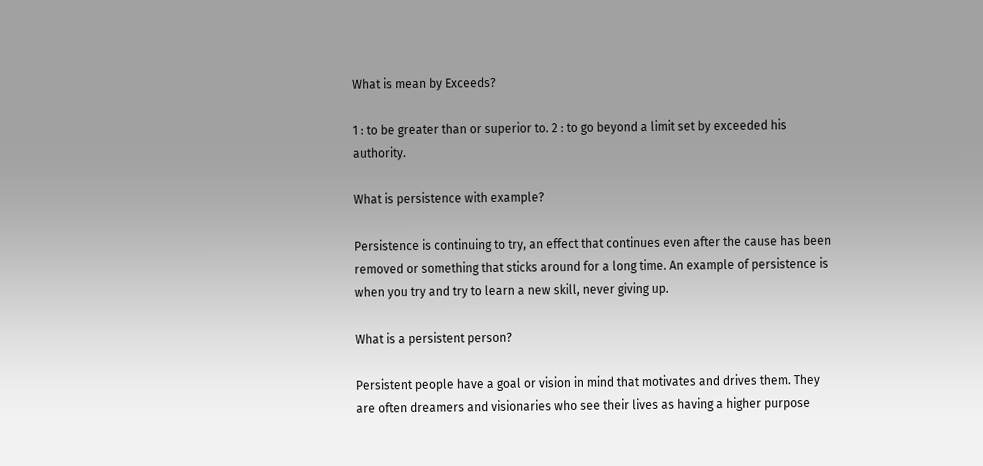What is mean by Exceeds?

1 : to be greater than or superior to. 2 : to go beyond a limit set by exceeded his authority.

What is persistence with example?

Persistence is continuing to try, an effect that continues even after the cause has been removed or something that sticks around for a long time. An example of persistence is when you try and try to learn a new skill, never giving up.

What is a persistent person?

Persistent people have a goal or vision in mind that motivates and drives them. They are often dreamers and visionaries who see their lives as having a higher purpose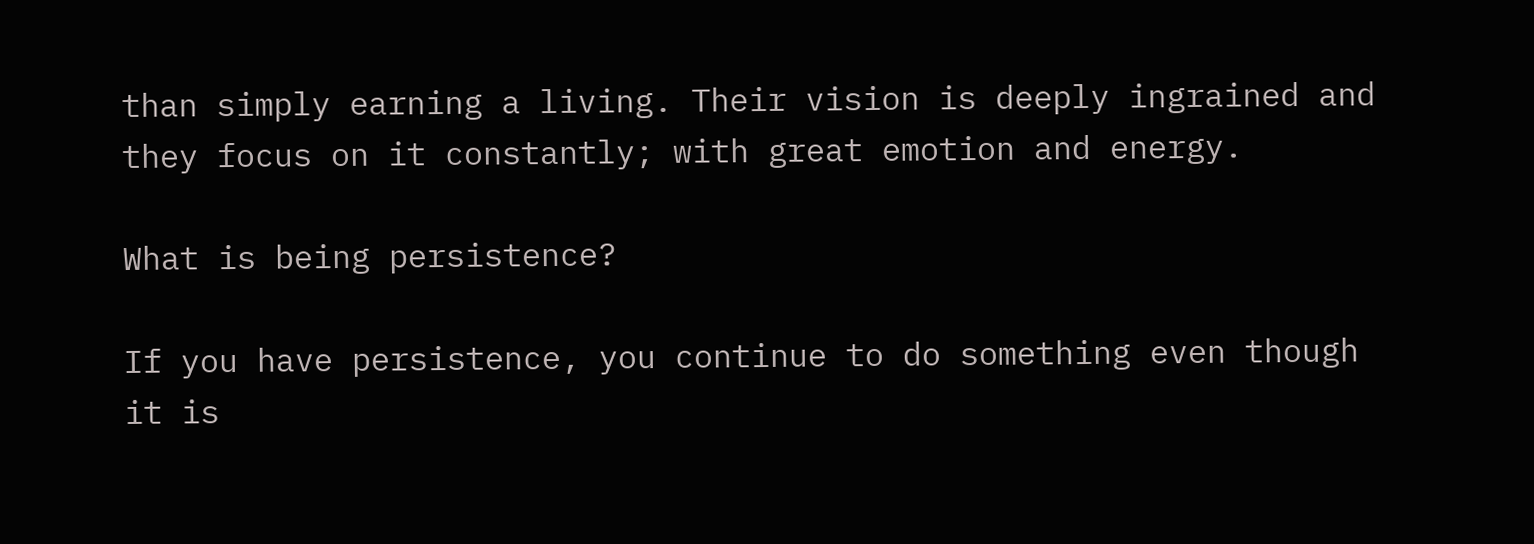than simply earning a living. Their vision is deeply ingrained and they focus on it constantly; with great emotion and energy.

What is being persistence?

If you have persistence, you continue to do something even though it is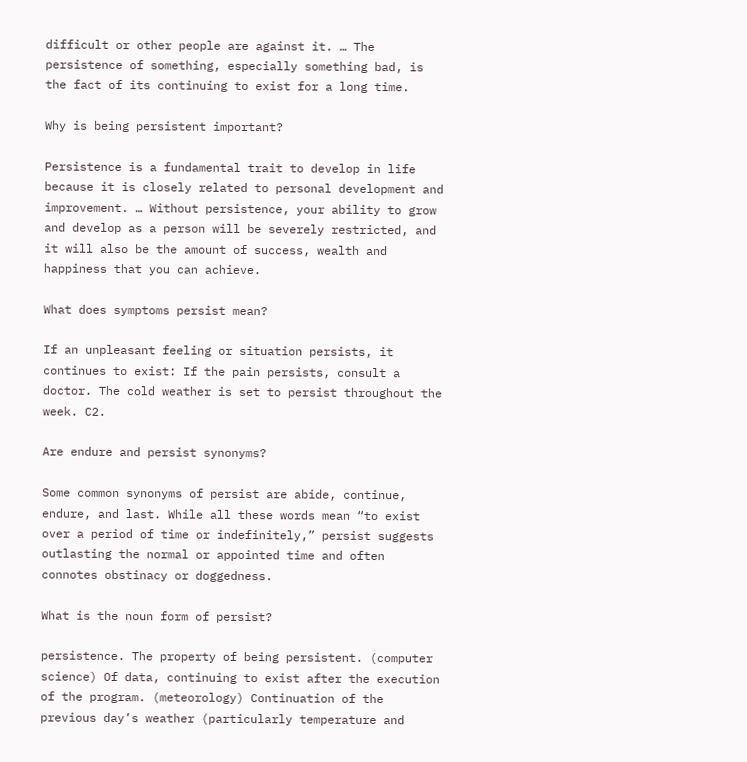difficult or other people are against it. … The persistence of something, especially something bad, is the fact of its continuing to exist for a long time.

Why is being persistent important?

Persistence is a fundamental trait to develop in life because it is closely related to personal development and improvement. … Without persistence, your ability to grow and develop as a person will be severely restricted, and it will also be the amount of success, wealth and happiness that you can achieve.

What does symptoms persist mean?

If an unpleasant feeling or situation persists, it continues to exist: If the pain persists, consult a doctor. The cold weather is set to persist throughout the week. C2.

Are endure and persist synonyms?

Some common synonyms of persist are abide, continue, endure, and last. While all these words mean “to exist over a period of time or indefinitely,” persist suggests outlasting the normal or appointed time and often connotes obstinacy or doggedness.

What is the noun form of persist?

persistence. The property of being persistent. (computer science) Of data, continuing to exist after the execution of the program. (meteorology) Continuation of the previous day’s weather (particularly temperature and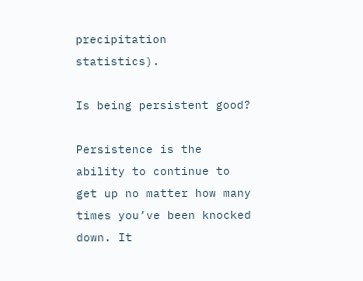precipitation statistics).

Is being persistent good?

Persistence is the ability to continue to get up no matter how many times you’ve been knocked down. It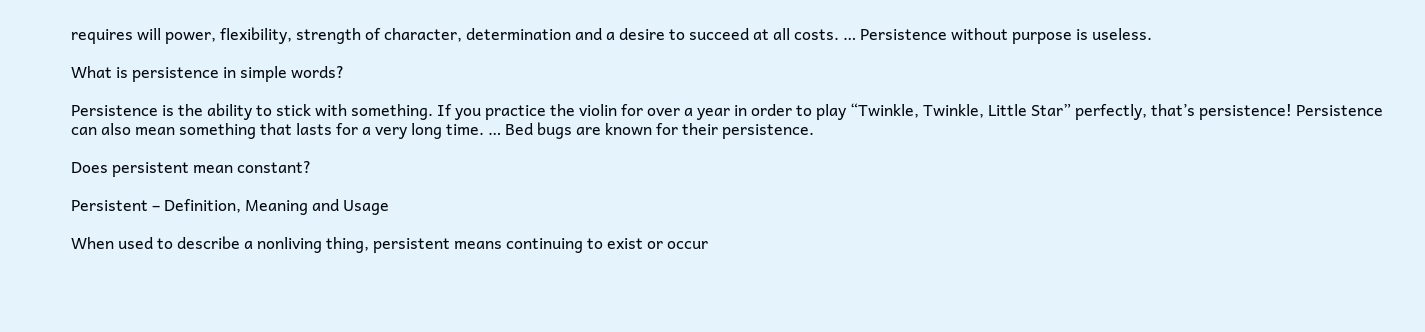requires will power, flexibility, strength of character, determination and a desire to succeed at all costs. … Persistence without purpose is useless.

What is persistence in simple words?

Persistence is the ability to stick with something. If you practice the violin for over a year in order to play “Twinkle, Twinkle, Little Star” perfectly, that’s persistence! Persistence can also mean something that lasts for a very long time. … Bed bugs are known for their persistence.

Does persistent mean constant?

Persistent – Definition, Meaning and Usage

When used to describe a nonliving thing, persistent means continuing to exist or occur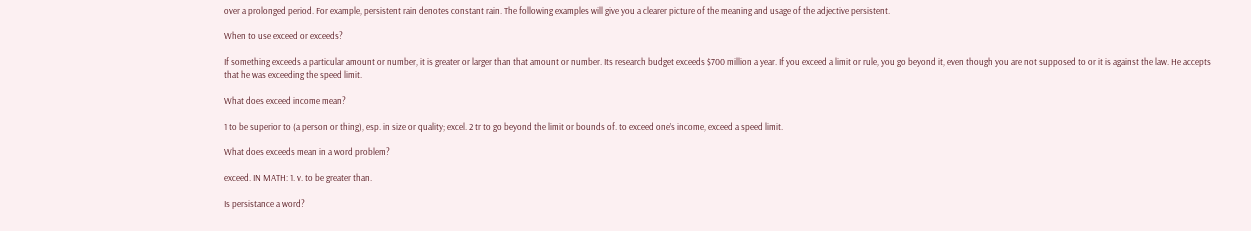over a prolonged period. For example, persistent rain denotes constant rain. The following examples will give you a clearer picture of the meaning and usage of the adjective persistent.

When to use exceed or exceeds?

If something exceeds a particular amount or number, it is greater or larger than that amount or number. Its research budget exceeds $700 million a year. If you exceed a limit or rule, you go beyond it, even though you are not supposed to or it is against the law. He accepts that he was exceeding the speed limit.

What does exceed income mean?

1 to be superior to (a person or thing), esp. in size or quality; excel. 2 tr to go beyond the limit or bounds of. to exceed one’s income, exceed a speed limit.

What does exceeds mean in a word problem?

exceed. IN MATH: 1. v. to be greater than.

Is persistance a word?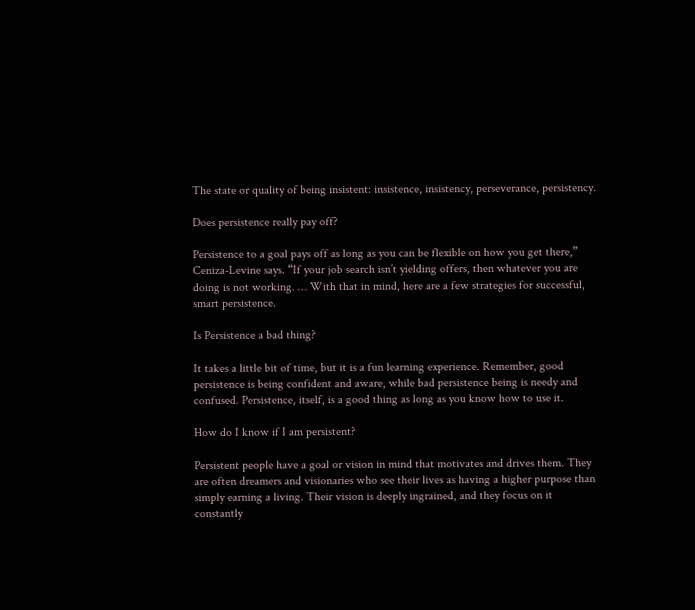The state or quality of being insistent: insistence, insistency, perseverance, persistency.

Does persistence really pay off?

Persistence to a goal pays off as long as you can be flexible on how you get there,” Ceniza-Levine says. “If your job search isn’t yielding offers, then whatever you are doing is not working. … With that in mind, here are a few strategies for successful, smart persistence.

Is Persistence a bad thing?

It takes a little bit of time, but it is a fun learning experience. Remember, good persistence is being confident and aware, while bad persistence being is needy and confused. Persistence, itself, is a good thing as long as you know how to use it.

How do I know if I am persistent?

Persistent people have a goal or vision in mind that motivates and drives them. They are often dreamers and visionaries who see their lives as having a higher purpose than simply earning a living. Their vision is deeply ingrained, and they focus on it constantly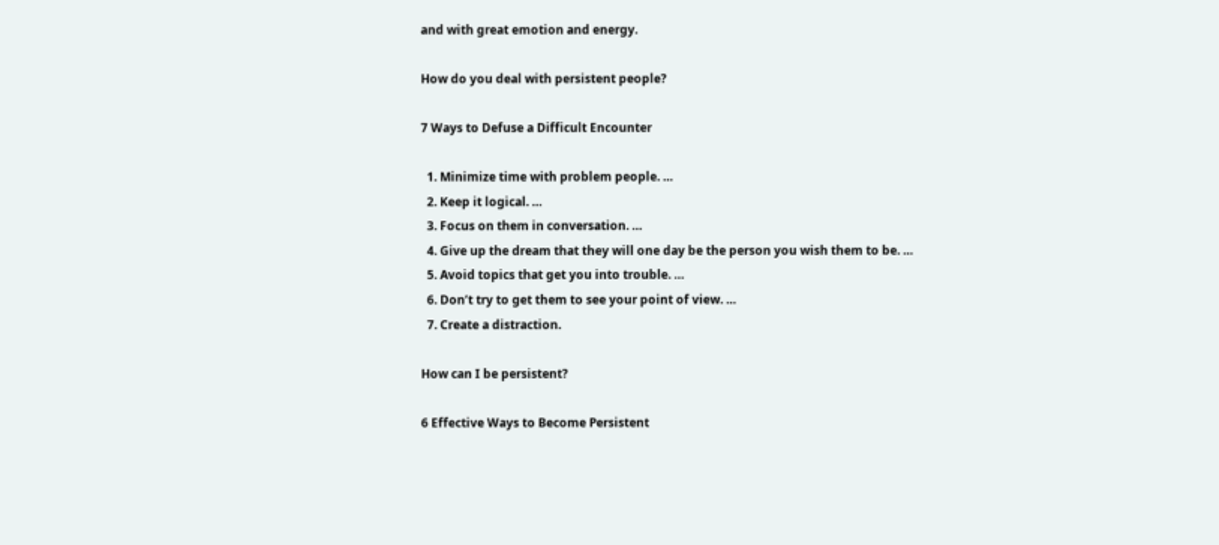and with great emotion and energy.

How do you deal with persistent people?

7 Ways to Defuse a Difficult Encounter

  1. Minimize time with problem people. …
  2. Keep it logical. …
  3. Focus on them in conversation. …
  4. Give up the dream that they will one day be the person you wish them to be. …
  5. Avoid topics that get you into trouble. …
  6. Don’t try to get them to see your point of view. …
  7. Create a distraction.

How can I be persistent?

6 Effective Ways to Become Persistent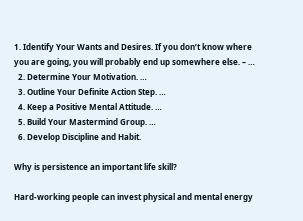1. Identify Your Wants and Desires. If you don’t know where you are going, you will probably end up somewhere else. – …
  2. Determine Your Motivation. …
  3. Outline Your Definite Action Step. …
  4. Keep a Positive Mental Attitude. …
  5. Build Your Mastermind Group. …
  6. Develop Discipline and Habit.

Why is persistence an important life skill?

Hard-working people can invest physical and mental energy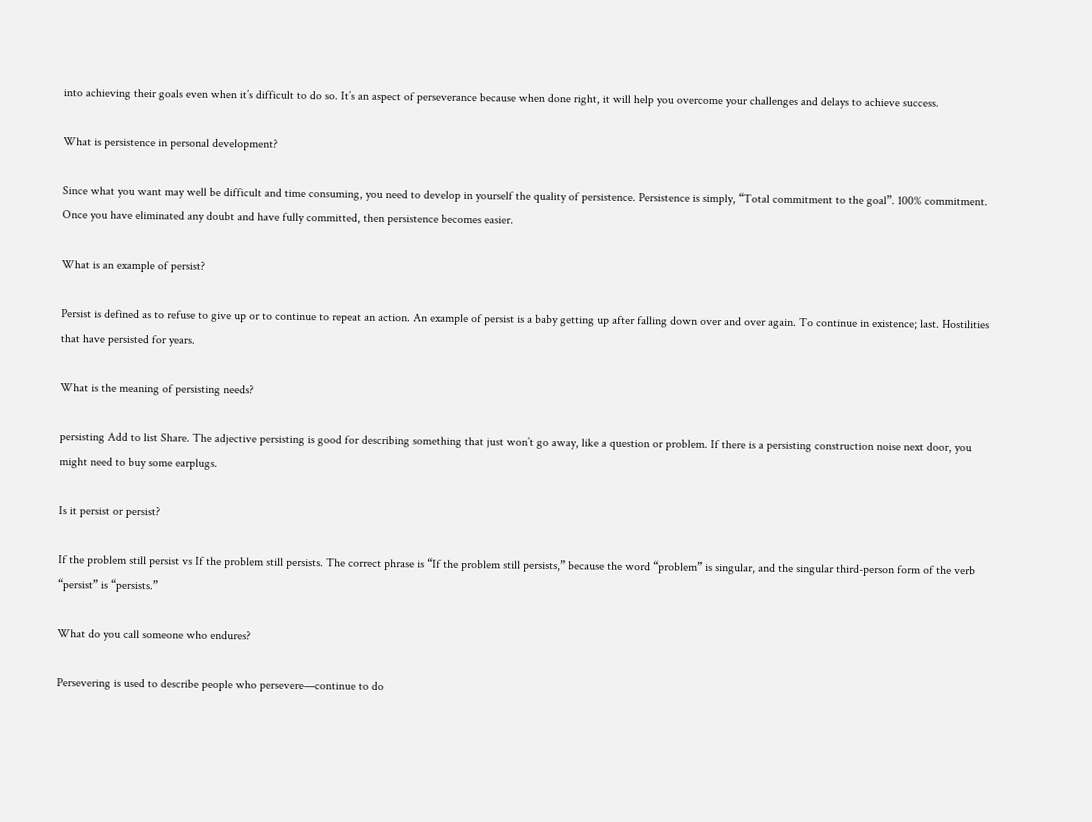into achieving their goals even when it’s difficult to do so. It’s an aspect of perseverance because when done right, it will help you overcome your challenges and delays to achieve success.

What is persistence in personal development?

Since what you want may well be difficult and time consuming, you need to develop in yourself the quality of persistence. Persistence is simply, “Total commitment to the goal”. 100% commitment. Once you have eliminated any doubt and have fully committed, then persistence becomes easier.

What is an example of persist?

Persist is defined as to refuse to give up or to continue to repeat an action. An example of persist is a baby getting up after falling down over and over again. To continue in existence; last. Hostilities that have persisted for years.

What is the meaning of persisting needs?

persisting Add to list Share. The adjective persisting is good for describing something that just won’t go away, like a question or problem. If there is a persisting construction noise next door, you might need to buy some earplugs.

Is it persist or persist?

If the problem still persist vs If the problem still persists. The correct phrase is “If the problem still persists,” because the word “problem” is singular, and the singular third-person form of the verb “persist” is “persists.”

What do you call someone who endures?

Persevering is used to describe people who persevere—continue to do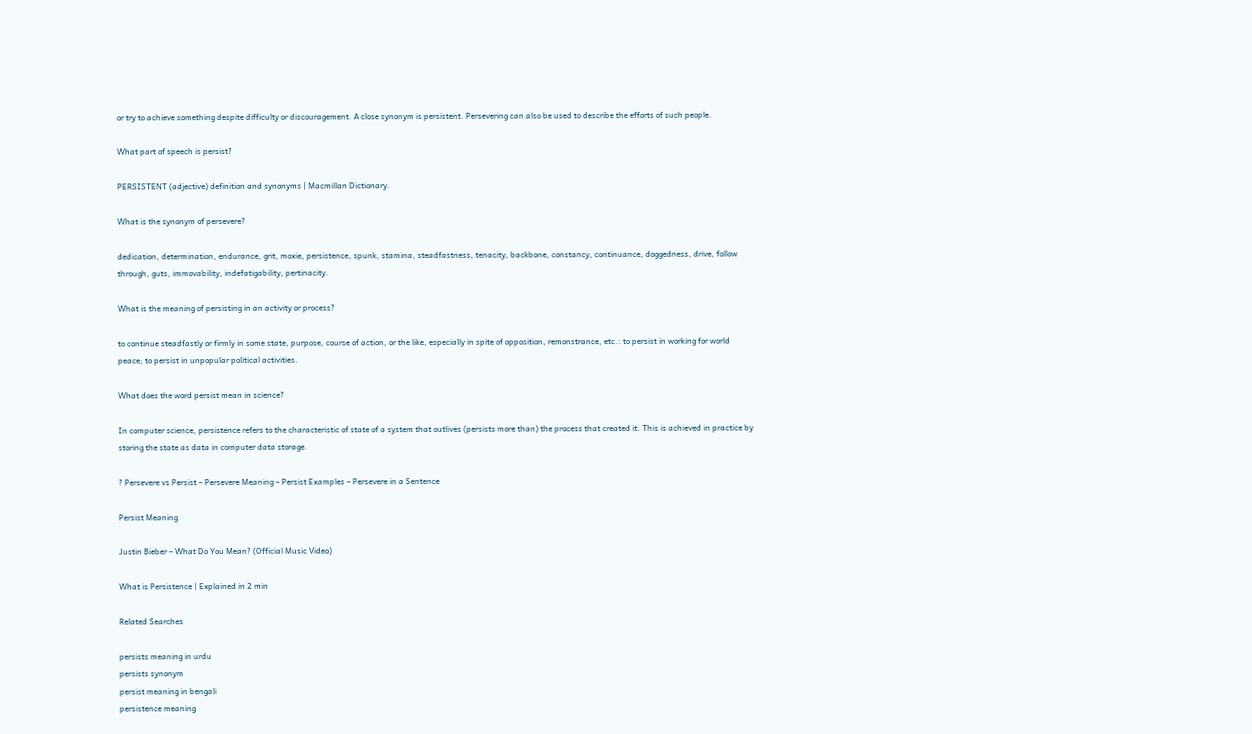or try to achieve something despite difficulty or discouragement. A close synonym is persistent. Persevering can also be used to describe the efforts of such people.

What part of speech is persist?

PERSISTENT (adjective) definition and synonyms | Macmillan Dictionary.

What is the synonym of persevere?

dedication, determination, endurance, grit, moxie, persistence, spunk, stamina, steadfastness, tenacity, backbone, constancy, continuance, doggedness, drive, follow through, guts, immovability, indefatigability, pertinacity.

What is the meaning of persisting in an activity or process?

to continue steadfastly or firmly in some state, purpose, course of action, or the like, especially in spite of opposition, remonstrance, etc.: to persist in working for world peace; to persist in unpopular political activities.

What does the word persist mean in science?

In computer science, persistence refers to the characteristic of state of a system that outlives (persists more than) the process that created it. This is achieved in practice by storing the state as data in computer data storage.

? Persevere vs Persist – Persevere Meaning – Persist Examples – Persevere in a Sentence

Persist Meaning

Justin Bieber – What Do You Mean? (Official Music Video)

What is Persistence | Explained in 2 min

Related Searches

persists meaning in urdu
persists synonym
persist meaning in bengali
persistence meaning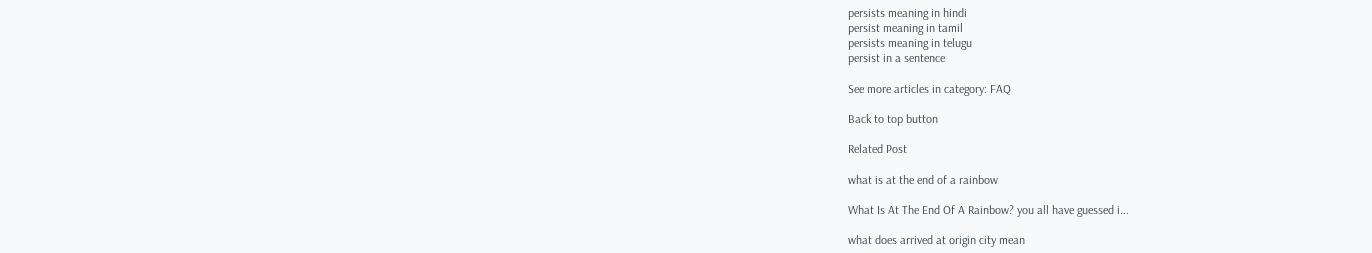persists meaning in hindi
persist meaning in tamil
persists meaning in telugu
persist in a sentence

See more articles in category: FAQ

Back to top button

Related Post

what is at the end of a rainbow

What Is At The End Of A Rainbow? you all have guessed i...

what does arrived at origin city mean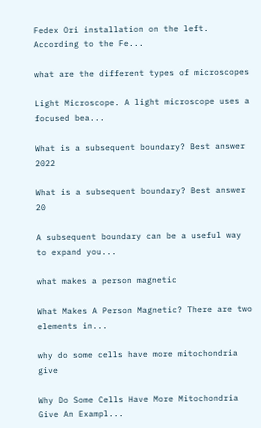Fedex Ori installation on the left. According to the Fe...

what are the different types of microscopes

Light Microscope. A light microscope uses a focused bea...

What is a subsequent boundary? Best answer 2022

What is a subsequent boundary? Best answer 20

A subsequent boundary can be a useful way to expand you...

what makes a person magnetic

What Makes A Person Magnetic? There are two elements in...

why do some cells have more mitochondria give

Why Do Some Cells Have More Mitochondria Give An Exampl...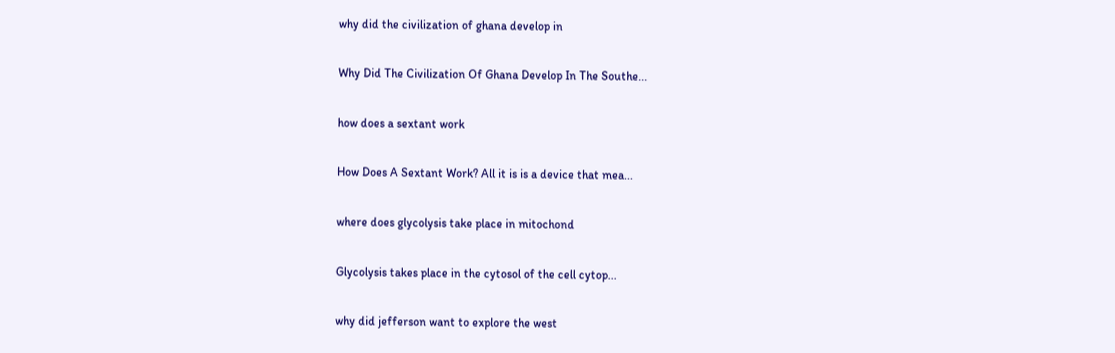why did the civilization of ghana develop in

Why Did The Civilization Of Ghana Develop In The Southe...

how does a sextant work

How Does A Sextant Work? All it is is a device that mea...

where does glycolysis take place in mitochond

Glycolysis takes place in the cytosol of the cell cytop...

why did jefferson want to explore the west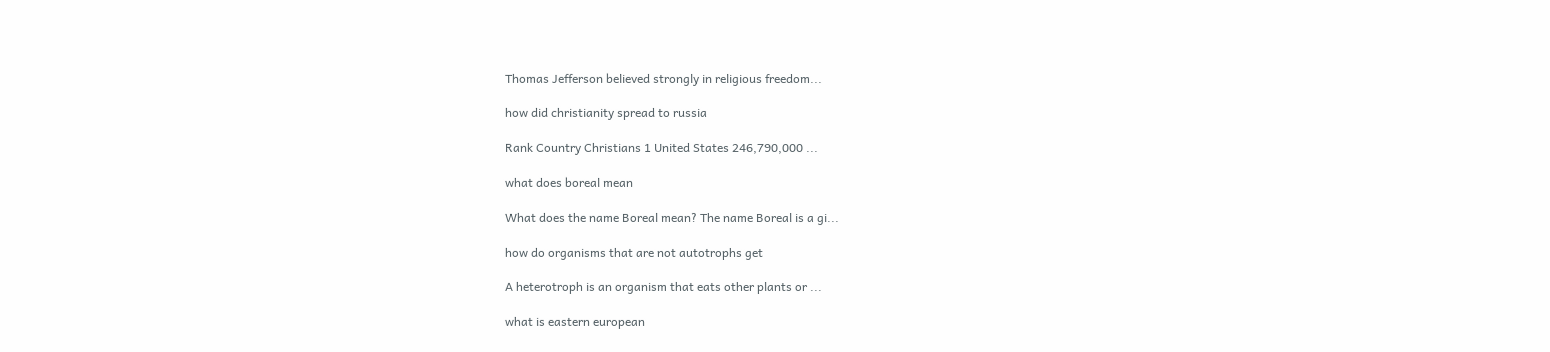Thomas Jefferson believed strongly in religious freedom...

how did christianity spread to russia

Rank Country Christians 1 United States 246,790,000 ...

what does boreal mean

What does the name Boreal mean? The name Boreal is a gi...

how do organisms that are not autotrophs get

A heterotroph is an organism that eats other plants or ...

what is eastern european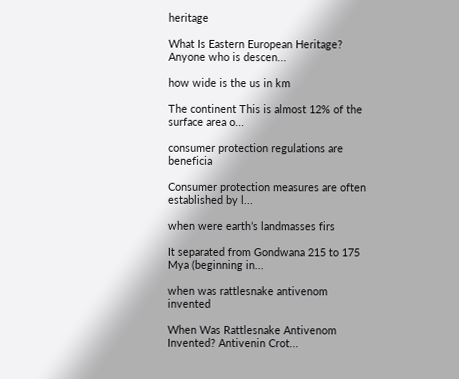heritage

What Is Eastern European Heritage? Anyone who is descen...

how wide is the us in km

The continent This is almost 12% of the surface area o...

consumer protection regulations are beneficia

Consumer protection measures are often established by l...

when were earth’s landmasses firs

It separated from Gondwana 215 to 175 Mya (beginning in...

when was rattlesnake antivenom invented

When Was Rattlesnake Antivenom Invented? Antivenin Crot...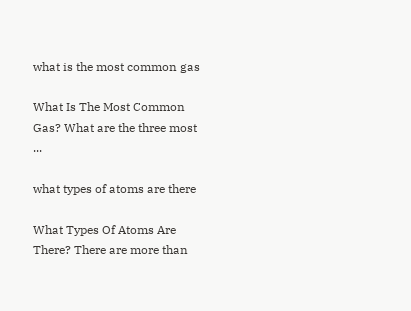what is the most common gas

What Is The Most Common Gas? What are the three most ...

what types of atoms are there

What Types Of Atoms Are There? There are more than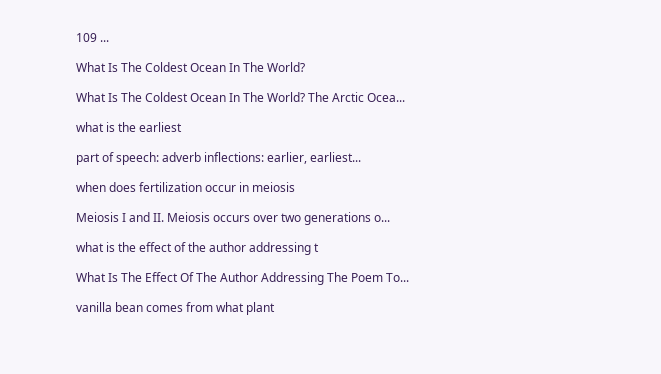109 ...

What Is The Coldest Ocean In The World?

What Is The Coldest Ocean In The World? The Arctic Ocea...

what is the earliest

part of speech: adverb inflections: earlier, earliest...

when does fertilization occur in meiosis

Meiosis I and II. Meiosis occurs over two generations o...

what is the effect of the author addressing t

What Is The Effect Of The Author Addressing The Poem To...

vanilla bean comes from what plant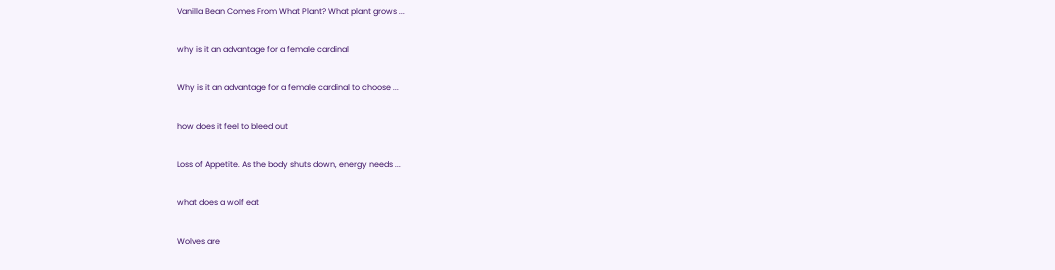Vanilla Bean Comes From What Plant? What plant grows ...

why is it an advantage for a female cardinal

Why is it an advantage for a female cardinal to choose ...

how does it feel to bleed out

Loss of Appetite. As the body shuts down, energy needs ...

what does a wolf eat

Wolves are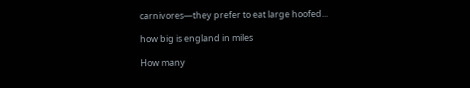carnivores—they prefer to eat large hoofed...

how big is england in miles

How many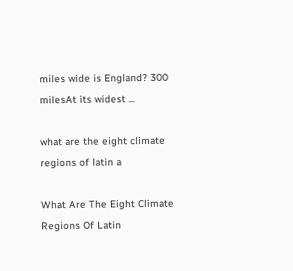miles wide is England? 300 milesAt its widest ...

what are the eight climate regions of latin a

What Are The Eight Climate Regions Of Latin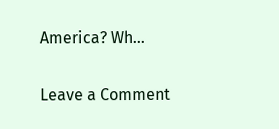America? Wh...

Leave a Comment